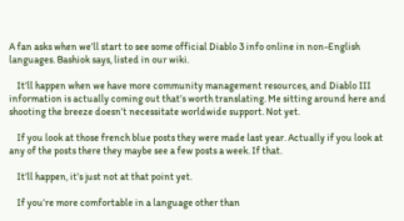A fan asks when we’ll start to see some official Diablo 3 info online in non-English languages. Bashiok says, listed in our wiki.

    It’ll happen when we have more community management resources, and Diablo III information is actually coming out that’s worth translating. Me sitting around here and shooting the breeze doesn’t necessitate worldwide support. Not yet.

    If you look at those french blue posts they were made last year. Actually if you look at any of the posts there they maybe see a few posts a week. If that.

    It’ll happen, it’s just not at that point yet.

    If you’re more comfortable in a language other than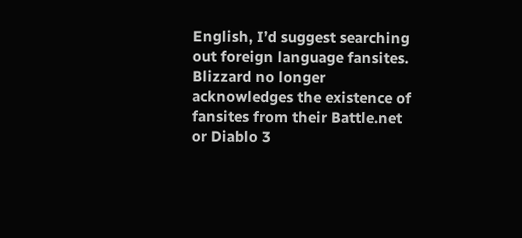English, I’d suggest searching out foreign language fansites. Blizzard no longer acknowledges the existence of fansites from their Battle.net or Diablo 3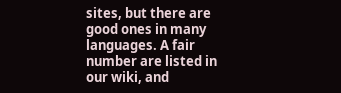sites, but there are good ones in many languages. A fair number are listed in our wiki, and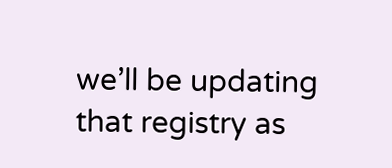we’ll be updating that registry as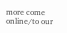more come online/to our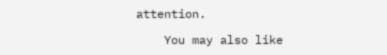attention.

    You may also like